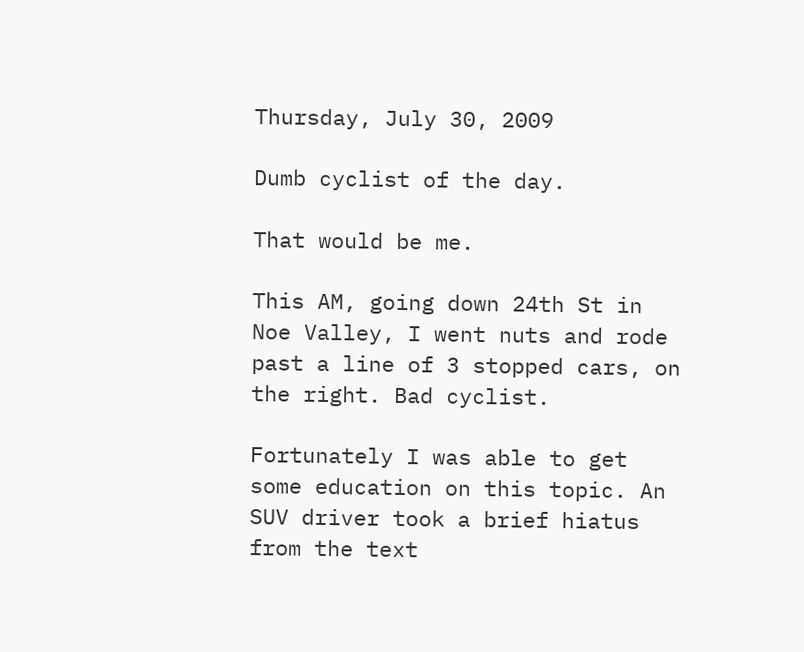Thursday, July 30, 2009

Dumb cyclist of the day.

That would be me.

This AM, going down 24th St in Noe Valley, I went nuts and rode past a line of 3 stopped cars, on the right. Bad cyclist.

Fortunately I was able to get some education on this topic. An SUV driver took a brief hiatus from the text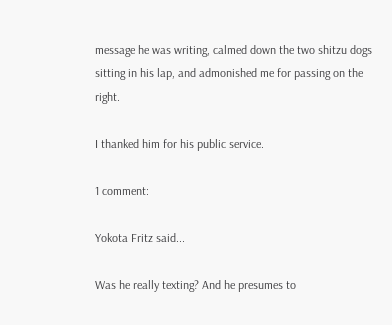message he was writing, calmed down the two shitzu dogs sitting in his lap, and admonished me for passing on the right.

I thanked him for his public service.

1 comment:

Yokota Fritz said...

Was he really texting? And he presumes to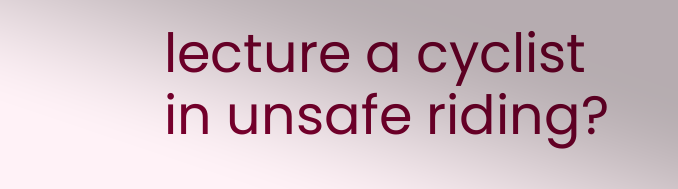lecture a cyclist in unsafe riding?